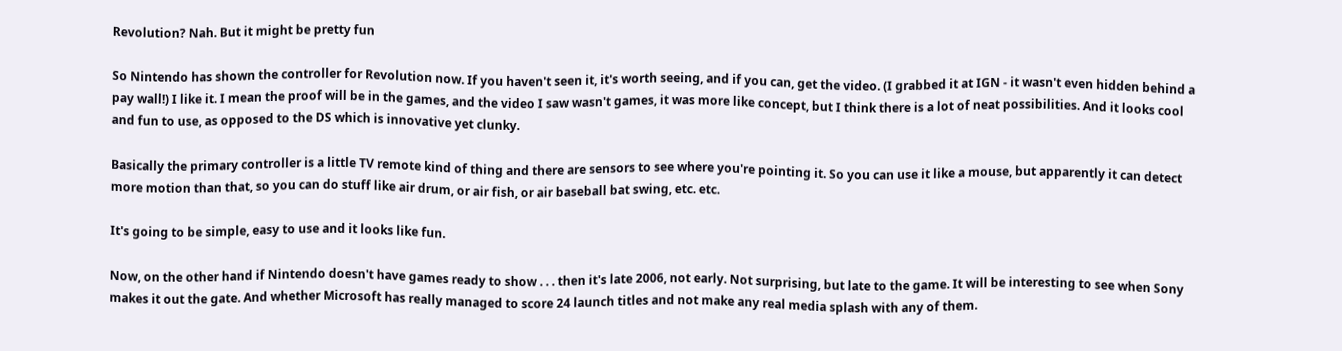Revolution? Nah. But it might be pretty fun

So Nintendo has shown the controller for Revolution now. If you haven't seen it, it's worth seeing, and if you can, get the video. (I grabbed it at IGN - it wasn't even hidden behind a pay wall!) I like it. I mean the proof will be in the games, and the video I saw wasn't games, it was more like concept, but I think there is a lot of neat possibilities. And it looks cool and fun to use, as opposed to the DS which is innovative yet clunky.

Basically the primary controller is a little TV remote kind of thing and there are sensors to see where you're pointing it. So you can use it like a mouse, but apparently it can detect more motion than that, so you can do stuff like air drum, or air fish, or air baseball bat swing, etc. etc.

It's going to be simple, easy to use and it looks like fun.

Now, on the other hand if Nintendo doesn't have games ready to show . . . then it's late 2006, not early. Not surprising, but late to the game. It will be interesting to see when Sony makes it out the gate. And whether Microsoft has really managed to score 24 launch titles and not make any real media splash with any of them.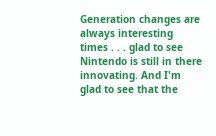Generation changes are always interesting times . . . glad to see Nintendo is still in there innovating. And I'm glad to see that the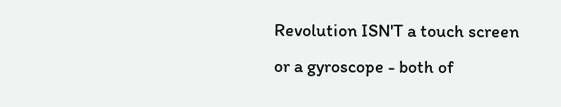Revolution ISN'T a touch screen or a gyroscope - both of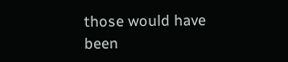those would have been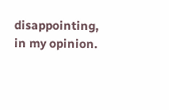disappointing, in my opinion.